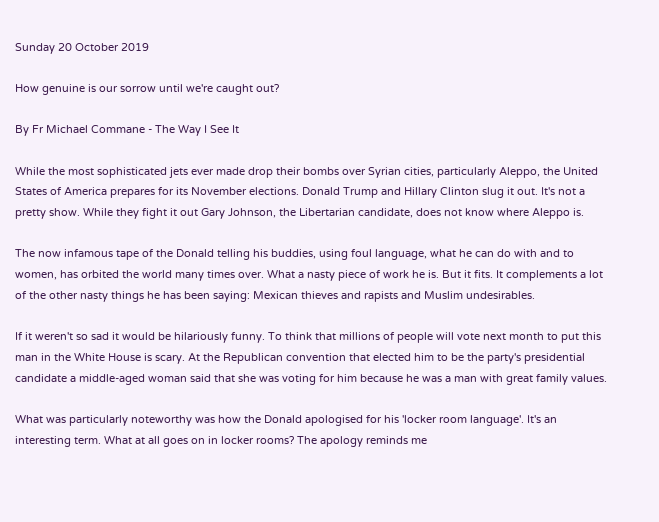Sunday 20 October 2019

How genuine is our sorrow until we're caught out?

By Fr Michael Commane - The Way I See It

While the most sophisticated jets ever made drop their bombs over Syrian cities, particularly Aleppo, the United States of America prepares for its November elections. Donald Trump and Hillary Clinton slug it out. It's not a pretty show. While they fight it out Gary Johnson, the Libertarian candidate, does not know where Aleppo is.

The now infamous tape of the Donald telling his buddies, using foul language, what he can do with and to women, has orbited the world many times over. What a nasty piece of work he is. But it fits. It complements a lot of the other nasty things he has been saying: Mexican thieves and rapists and Muslim undesirables.

If it weren't so sad it would be hilariously funny. To think that millions of people will vote next month to put this man in the White House is scary. At the Republican convention that elected him to be the party's presidential candidate a middle-aged woman said that she was voting for him because he was a man with great family values.

What was particularly noteworthy was how the Donald apologised for his 'locker room language'. It's an interesting term. What at all goes on in locker rooms? The apology reminds me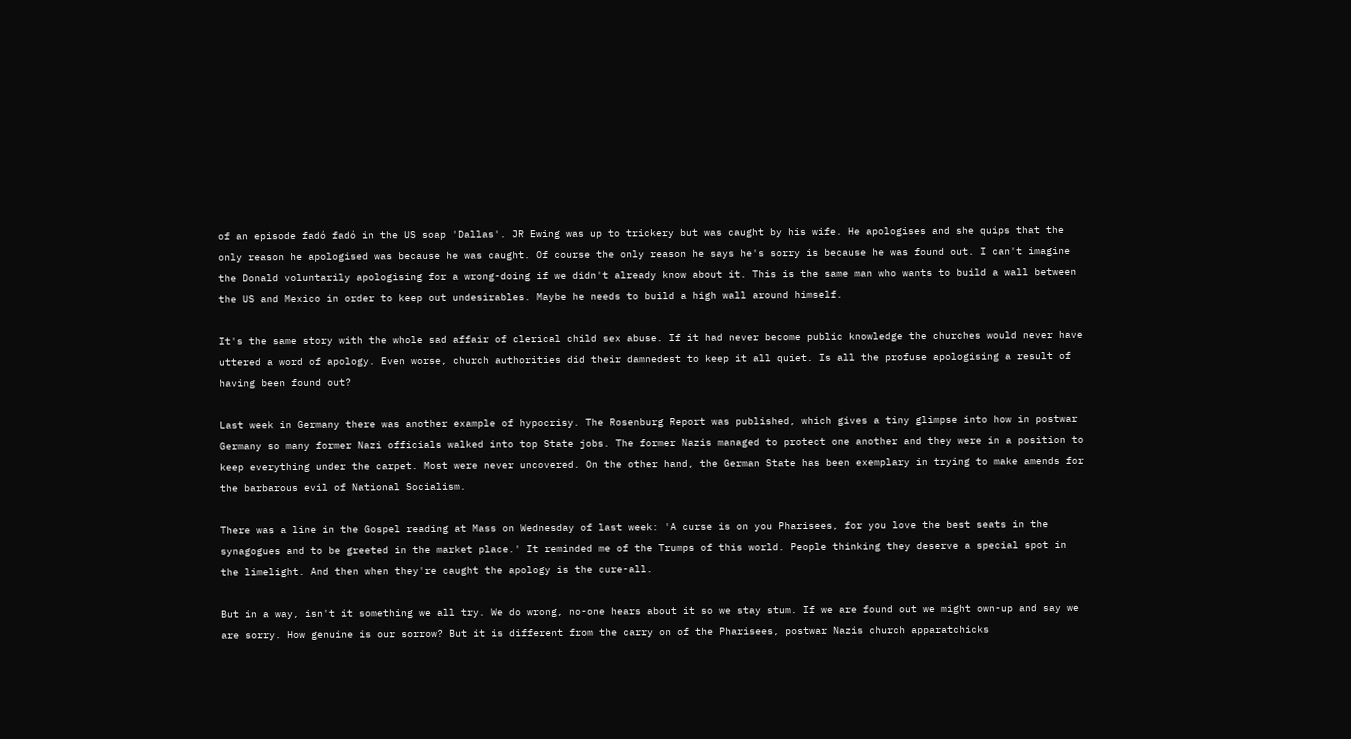of an episode fadó fadó in the US soap 'Dallas'. JR Ewing was up to trickery but was caught by his wife. He apologises and she quips that the only reason he apologised was because he was caught. Of course the only reason he says he's sorry is because he was found out. I can't imagine the Donald voluntarily apologising for a wrong-doing if we didn't already know about it. This is the same man who wants to build a wall between the US and Mexico in order to keep out undesirables. Maybe he needs to build a high wall around himself.

It's the same story with the whole sad affair of clerical child sex abuse. If it had never become public knowledge the churches would never have uttered a word of apology. Even worse, church authorities did their damnedest to keep it all quiet. Is all the profuse apologising a result of having been found out?

Last week in Germany there was another example of hypocrisy. The Rosenburg Report was published, which gives a tiny glimpse into how in postwar Germany so many former Nazi officials walked into top State jobs. The former Nazis managed to protect one another and they were in a position to keep everything under the carpet. Most were never uncovered. On the other hand, the German State has been exemplary in trying to make amends for the barbarous evil of National Socialism.

There was a line in the Gospel reading at Mass on Wednesday of last week: 'A curse is on you Pharisees, for you love the best seats in the synagogues and to be greeted in the market place.' It reminded me of the Trumps of this world. People thinking they deserve a special spot in the limelight. And then when they're caught the apology is the cure-all.

But in a way, isn't it something we all try. We do wrong, no-one hears about it so we stay stum. If we are found out we might own-up and say we are sorry. How genuine is our sorrow? But it is different from the carry on of the Pharisees, postwar Nazis church apparatchicks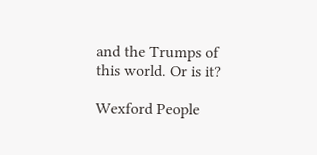and the Trumps of this world. Or is it?

Wexford People